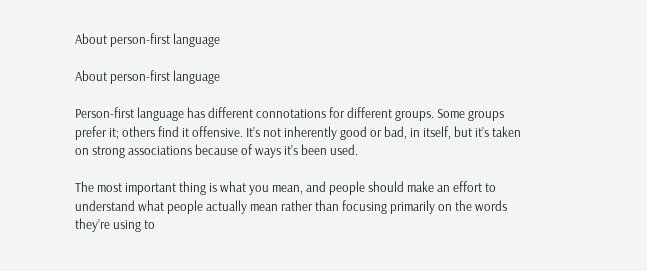About person-first language

About person-first language

Person-first language has different connotations for different groups. Some groups prefer it; others find it offensive. It’s not inherently good or bad, in itself, but it’s taken on strong associations because of ways it’s been used.

The most important thing is what you mean, and people should make an effort to understand what people actually mean rather than focusing primarily on the words they’re using to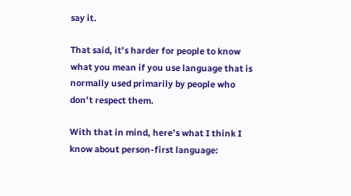say it.

That said, it’s harder for people to know what you mean if you use language that is normally used primarily by people who don’t respect them.

With that in mind, here’s what I think I know about person-first language: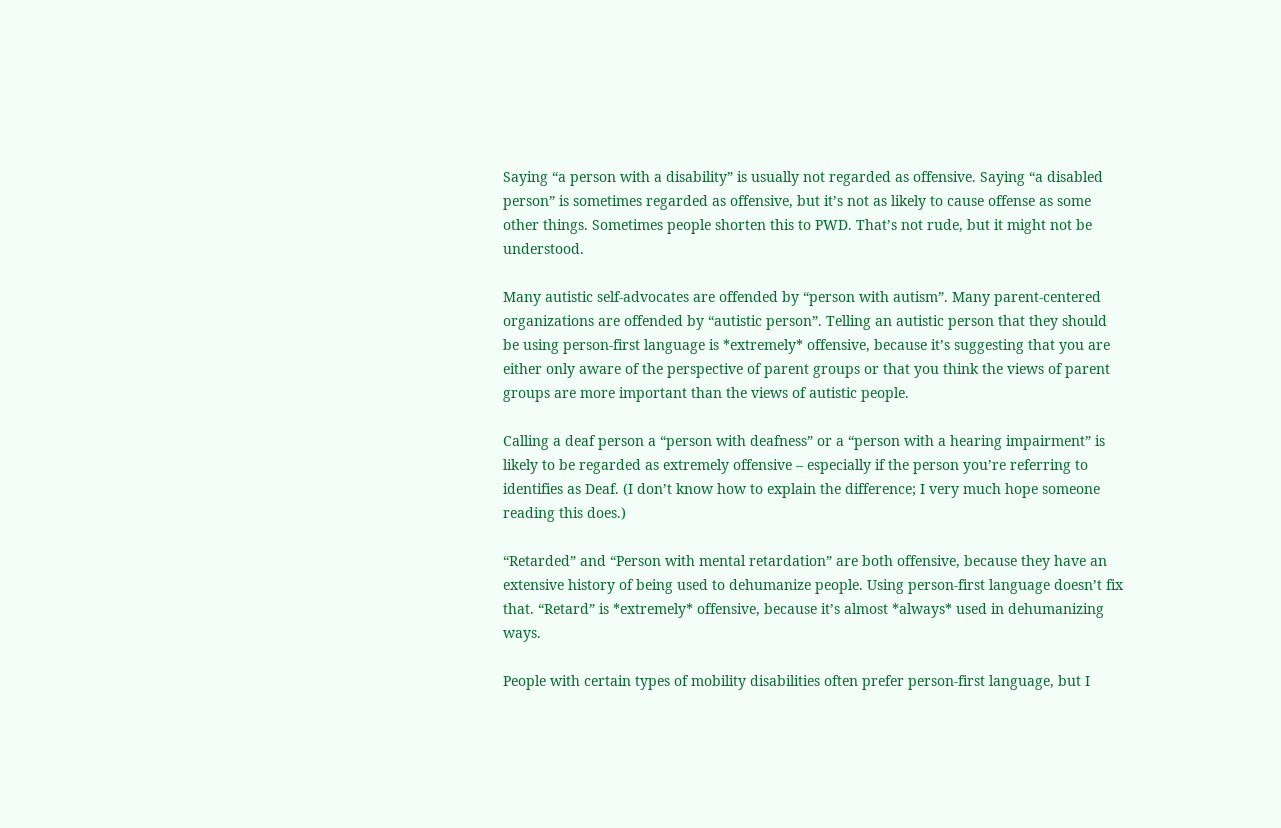Saying “a person with a disability” is usually not regarded as offensive. Saying “a disabled person” is sometimes regarded as offensive, but it’s not as likely to cause offense as some other things. Sometimes people shorten this to PWD. That’s not rude, but it might not be understood.

Many autistic self-advocates are offended by “person with autism”. Many parent-centered organizations are offended by “autistic person”. Telling an autistic person that they should be using person-first language is *extremely* offensive, because it’s suggesting that you are either only aware of the perspective of parent groups or that you think the views of parent groups are more important than the views of autistic people.

Calling a deaf person a “person with deafness” or a “person with a hearing impairment” is likely to be regarded as extremely offensive – especially if the person you’re referring to identifies as Deaf. (I don’t know how to explain the difference; I very much hope someone reading this does.)

“Retarded” and “Person with mental retardation” are both offensive, because they have an extensive history of being used to dehumanize people. Using person-first language doesn’t fix that. “Retard” is *extremely* offensive, because it’s almost *always* used in dehumanizing ways.

People with certain types of mobility disabilities often prefer person-first language, but I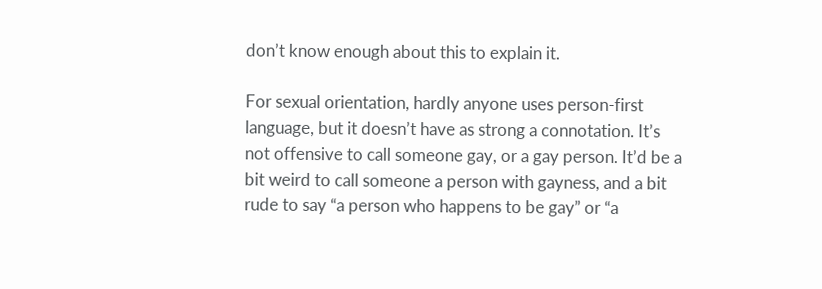don’t know enough about this to explain it.

For sexual orientation, hardly anyone uses person-first language, but it doesn’t have as strong a connotation. It’s not offensive to call someone gay, or a gay person. It’d be a bit weird to call someone a person with gayness, and a bit rude to say “a person who happens to be gay” or “a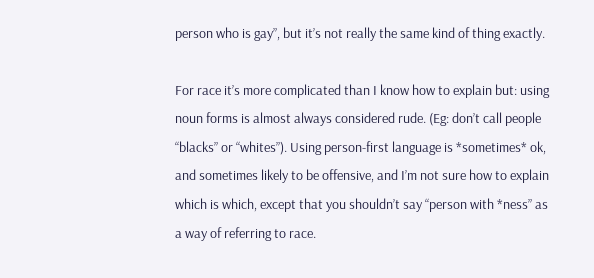person who is gay”, but it’s not really the same kind of thing exactly.

For race it’s more complicated than I know how to explain but: using noun forms is almost always considered rude. (Eg: don’t call people “blacks” or “whites”). Using person-first language is *sometimes* ok, and sometimes likely to be offensive, and I’m not sure how to explain which is which, except that you shouldn’t say “person with *ness” as a way of referring to race.